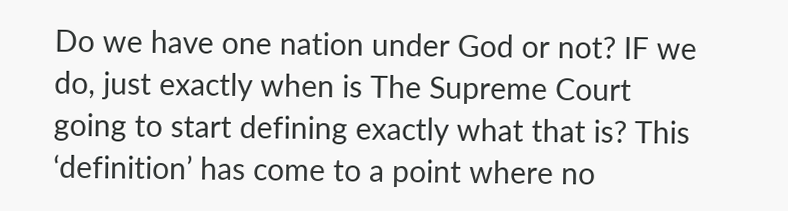Do we have one nation under God or not? IF we do, just exactly when is The Supreme Court going to start defining exactly what that is? This ‘definition’ has come to a point where no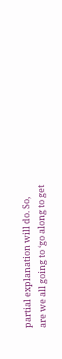partial explanation will do. So, are we all going to ‘go along to get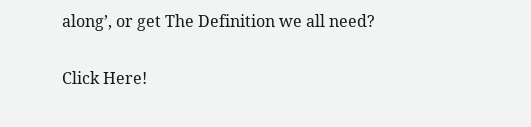along’, or get The Definition we all need?

Click Here!